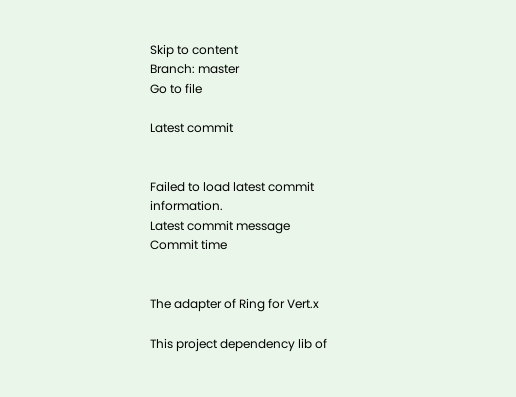Skip to content
Branch: master
Go to file

Latest commit


Failed to load latest commit information.
Latest commit message
Commit time


The adapter of Ring for Vert.x

This project dependency lib of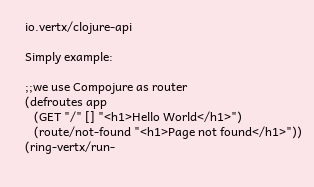io.vertx/clojure-api

Simply example:

;;we use Compojure as router
(defroutes app
   (GET "/" [] "<h1>Hello World</h1>")
   (route/not-found "<h1>Page not found</h1>"))
(ring-vertx/run-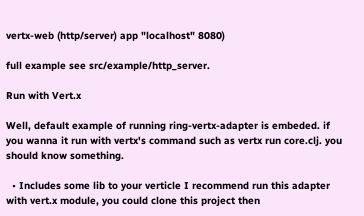vertx-web (http/server) app "localhost" 8080)

full example see src/example/http_server.

Run with Vert.x

Well, default example of running ring-vertx-adapter is embeded. if you wanna it run with vertx's command such as vertx run core.clj. you should know something.

  • Includes some lib to your verticle I recommend run this adapter with vert.x module, you could clone this project then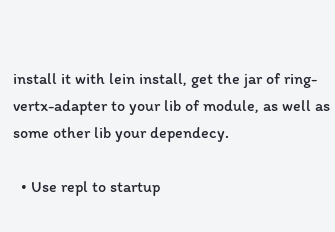install it with lein install, get the jar of ring-vertx-adapter to your lib of module, as well as some other lib your dependecy.

  • Use repl to startup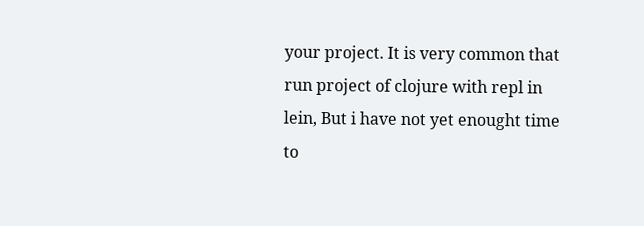your project. It is very common that run project of clojure with repl in lein, But i have not yet enought time to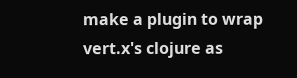make a plugin to wrap vert.x's clojure as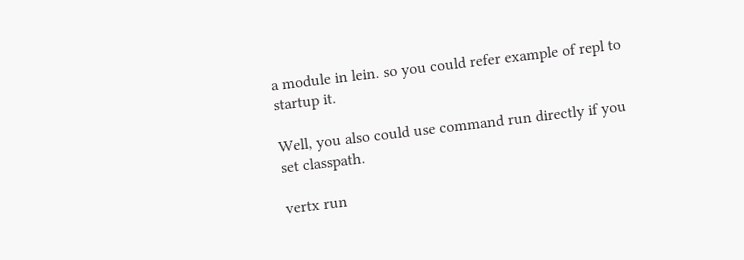a module in lein. so you could refer example of repl to startup it.

Well, you also could use command run directly if you set classpath.

vertx run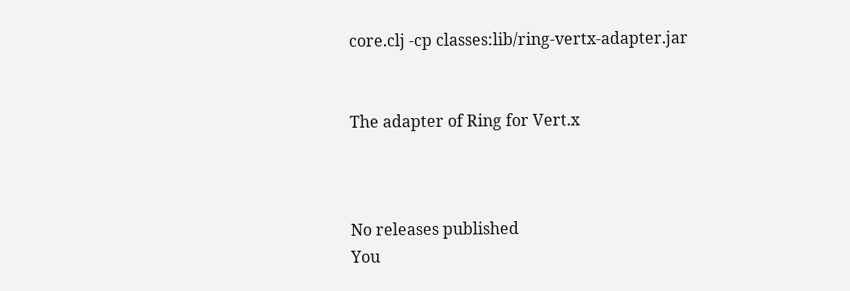core.clj -cp classes:lib/ring-vertx-adapter.jar


The adapter of Ring for Vert.x



No releases published
You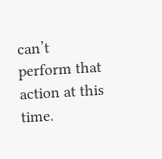can’t perform that action at this time.